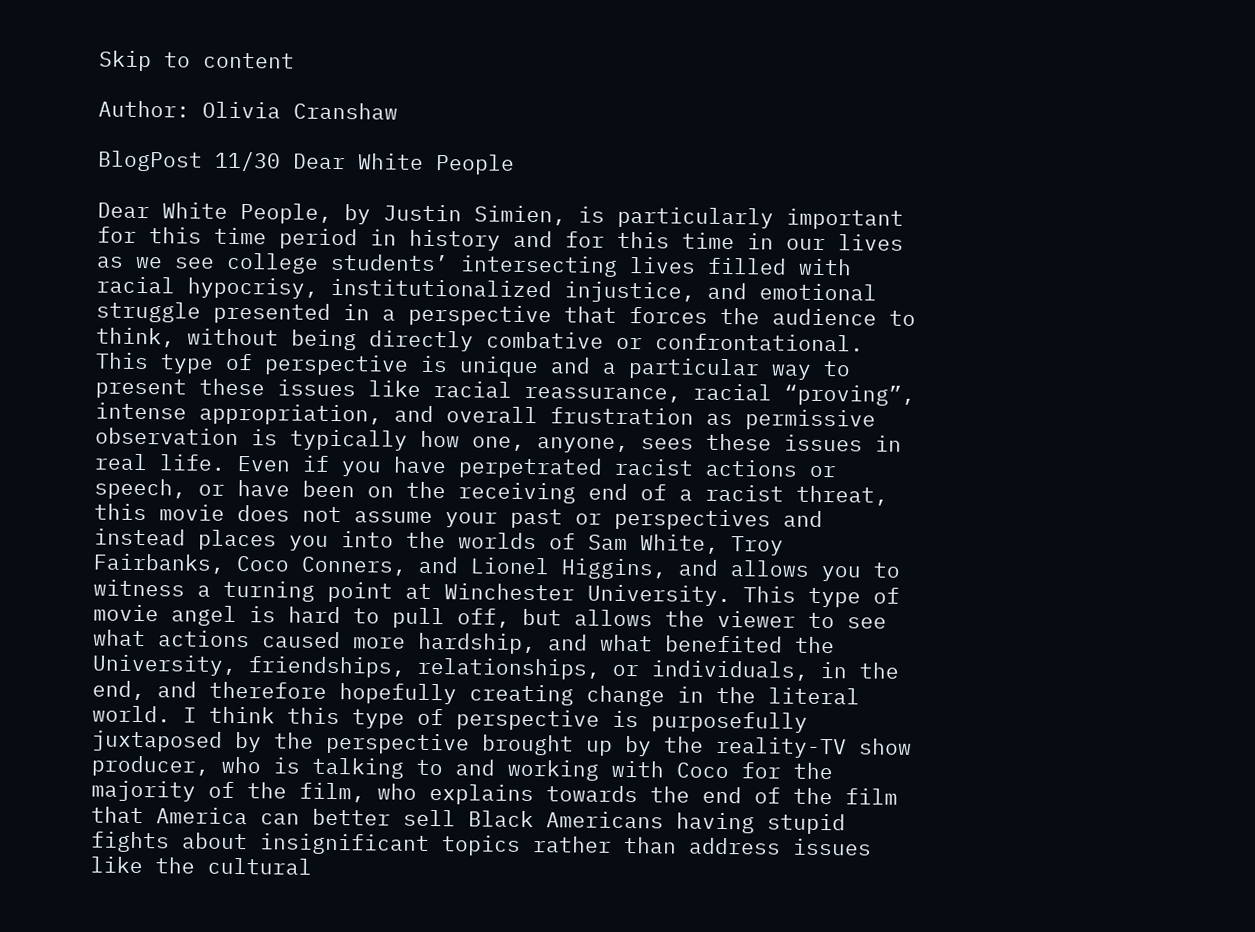Skip to content

Author: Olivia Cranshaw

BlogPost 11/30 Dear White People

Dear White People, by Justin Simien, is particularly important for this time period in history and for this time in our lives as we see college students’ intersecting lives filled with racial hypocrisy, institutionalized injustice, and emotional struggle presented in a perspective that forces the audience to think, without being directly combative or confrontational. This type of perspective is unique and a particular way to present these issues like racial reassurance, racial “proving”, intense appropriation, and overall frustration as permissive observation is typically how one, anyone, sees these issues in real life. Even if you have perpetrated racist actions or speech, or have been on the receiving end of a racist threat, this movie does not assume your past or perspectives and instead places you into the worlds of Sam White, Troy Fairbanks, Coco Conners, and Lionel Higgins, and allows you to witness a turning point at Winchester University. This type of movie angel is hard to pull off, but allows the viewer to see what actions caused more hardship, and what benefited the University, friendships, relationships, or individuals, in the end, and therefore hopefully creating change in the literal world. I think this type of perspective is purposefully juxtaposed by the perspective brought up by the reality-TV show producer, who is talking to and working with Coco for the majority of the film, who explains towards the end of the film that America can better sell Black Americans having stupid fights about insignificant topics rather than address issues like the cultural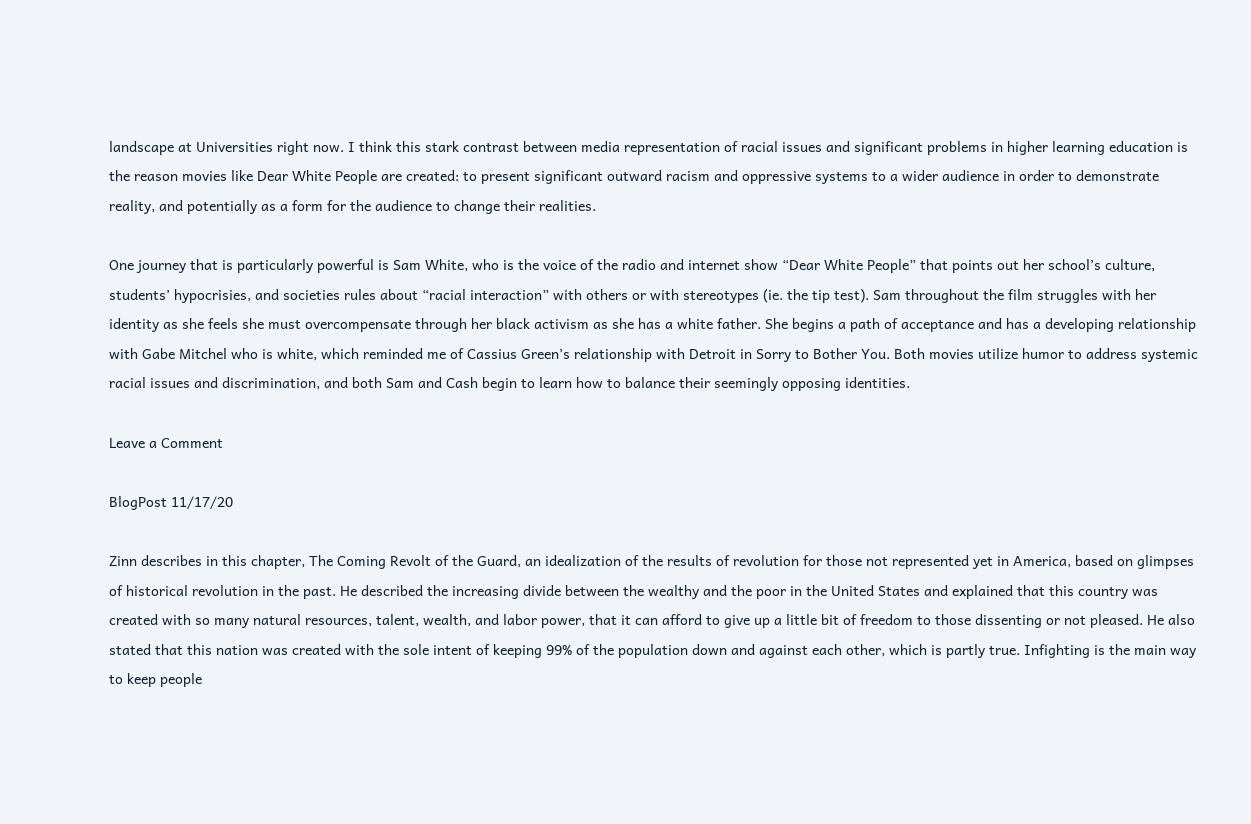landscape at Universities right now. I think this stark contrast between media representation of racial issues and significant problems in higher learning education is the reason movies like Dear White People are created: to present significant outward racism and oppressive systems to a wider audience in order to demonstrate reality, and potentially as a form for the audience to change their realities.

One journey that is particularly powerful is Sam White, who is the voice of the radio and internet show “Dear White People” that points out her school’s culture, students’ hypocrisies, and societies rules about “racial interaction” with others or with stereotypes (ie. the tip test). Sam throughout the film struggles with her identity as she feels she must overcompensate through her black activism as she has a white father. She begins a path of acceptance and has a developing relationship with Gabe Mitchel who is white, which reminded me of Cassius Green’s relationship with Detroit in Sorry to Bother You. Both movies utilize humor to address systemic racial issues and discrimination, and both Sam and Cash begin to learn how to balance their seemingly opposing identities.

Leave a Comment

BlogPost 11/17/20

Zinn describes in this chapter, The Coming Revolt of the Guard, an idealization of the results of revolution for those not represented yet in America, based on glimpses of historical revolution in the past. He described the increasing divide between the wealthy and the poor in the United States and explained that this country was created with so many natural resources, talent, wealth, and labor power, that it can afford to give up a little bit of freedom to those dissenting or not pleased. He also stated that this nation was created with the sole intent of keeping 99% of the population down and against each other, which is partly true. Infighting is the main way to keep people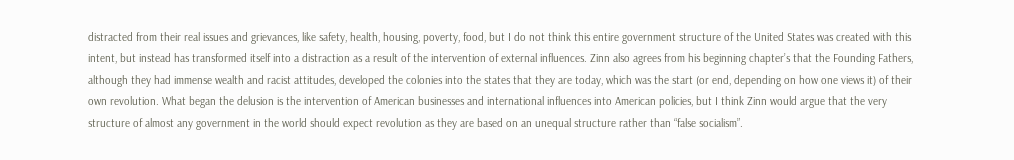distracted from their real issues and grievances, like safety, health, housing, poverty, food, but I do not think this entire government structure of the United States was created with this intent, but instead has transformed itself into a distraction as a result of the intervention of external influences. Zinn also agrees from his beginning chapter’s that the Founding Fathers, although they had immense wealth and racist attitudes, developed the colonies into the states that they are today, which was the start (or end, depending on how one views it) of their own revolution. What began the delusion is the intervention of American businesses and international influences into American policies, but I think Zinn would argue that the very structure of almost any government in the world should expect revolution as they are based on an unequal structure rather than “false socialism”.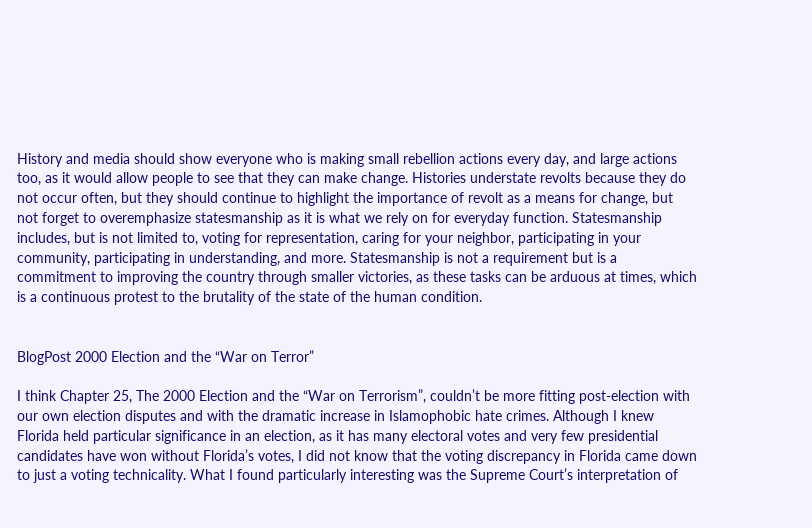History and media should show everyone who is making small rebellion actions every day, and large actions too, as it would allow people to see that they can make change. Histories understate revolts because they do not occur often, but they should continue to highlight the importance of revolt as a means for change, but not forget to overemphasize statesmanship as it is what we rely on for everyday function. Statesmanship includes, but is not limited to, voting for representation, caring for your neighbor, participating in your community, participating in understanding, and more. Statesmanship is not a requirement but is a commitment to improving the country through smaller victories, as these tasks can be arduous at times, which is a continuous protest to the brutality of the state of the human condition.


BlogPost 2000 Election and the “War on Terror”

I think Chapter 25, The 2000 Election and the “War on Terrorism”, couldn’t be more fitting post-election with our own election disputes and with the dramatic increase in Islamophobic hate crimes. Although I knew Florida held particular significance in an election, as it has many electoral votes and very few presidential candidates have won without Florida’s votes, I did not know that the voting discrepancy in Florida came down to just a voting technicality. What I found particularly interesting was the Supreme Court’s interpretation of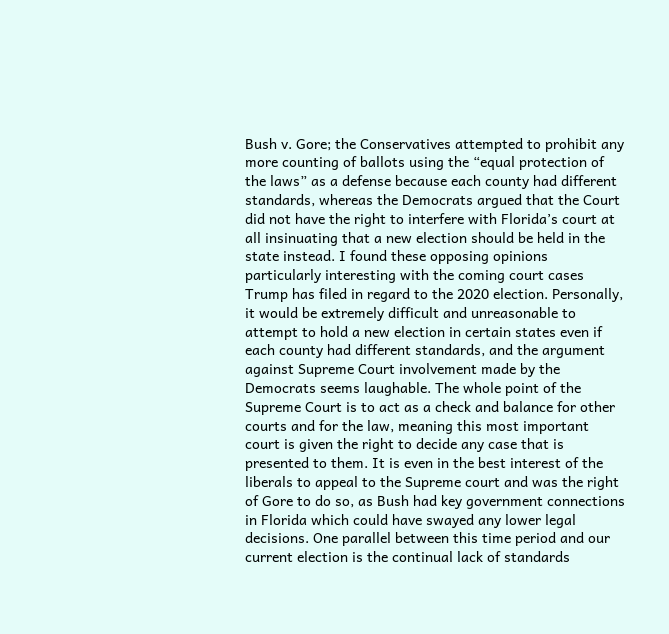Bush v. Gore; the Conservatives attempted to prohibit any more counting of ballots using the “equal protection of the laws” as a defense because each county had different standards, whereas the Democrats argued that the Court did not have the right to interfere with Florida’s court at all insinuating that a new election should be held in the state instead. I found these opposing opinions particularly interesting with the coming court cases Trump has filed in regard to the 2020 election. Personally, it would be extremely difficult and unreasonable to attempt to hold a new election in certain states even if each county had different standards, and the argument against Supreme Court involvement made by the Democrats seems laughable. The whole point of the Supreme Court is to act as a check and balance for other courts and for the law, meaning this most important court is given the right to decide any case that is presented to them. It is even in the best interest of the liberals to appeal to the Supreme court and was the right of Gore to do so, as Bush had key government connections in Florida which could have swayed any lower legal decisions. One parallel between this time period and our current election is the continual lack of standards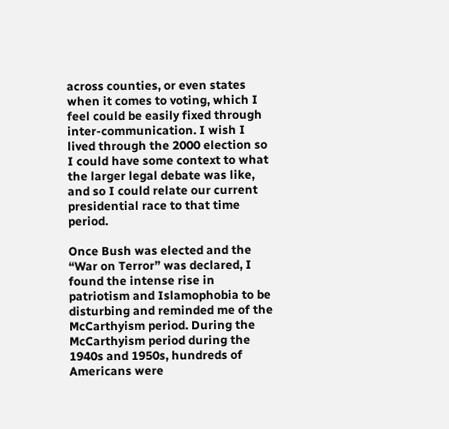across counties, or even states when it comes to voting, which I feel could be easily fixed through inter-communication. I wish I lived through the 2000 election so I could have some context to what the larger legal debate was like, and so I could relate our current presidential race to that time period.

Once Bush was elected and the “War on Terror” was declared, I found the intense rise in patriotism and Islamophobia to be disturbing and reminded me of the McCarthyism period. During the McCarthyism period during the 1940s and 1950s, hundreds of Americans were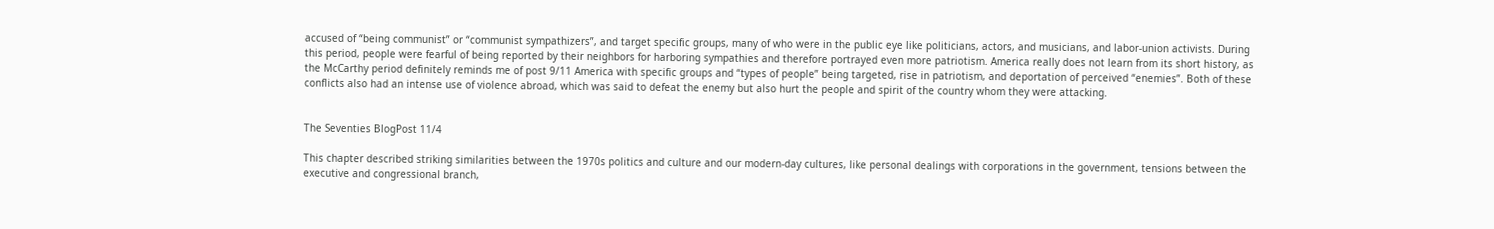accused of “being communist” or “communist sympathizers”, and target specific groups, many of who were in the public eye like politicians, actors, and musicians, and labor-union activists. During this period, people were fearful of being reported by their neighbors for harboring sympathies and therefore portrayed even more patriotism. America really does not learn from its short history, as the McCarthy period definitely reminds me of post 9/11 America with specific groups and “types of people” being targeted, rise in patriotism, and deportation of perceived “enemies”. Both of these conflicts also had an intense use of violence abroad, which was said to defeat the enemy but also hurt the people and spirit of the country whom they were attacking.


The Seventies BlogPost 11/4

This chapter described striking similarities between the 1970s politics and culture and our modern-day cultures, like personal dealings with corporations in the government, tensions between the executive and congressional branch,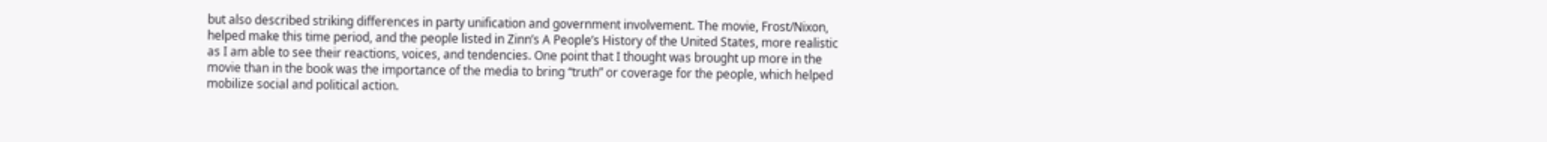but also described striking differences in party unification and government involvement. The movie, Frost/Nixon, helped make this time period, and the people listed in Zinn’s A People’s History of the United States, more realistic as I am able to see their reactions, voices, and tendencies. One point that I thought was brought up more in the movie than in the book was the importance of the media to bring “truth” or coverage for the people, which helped mobilize social and political action.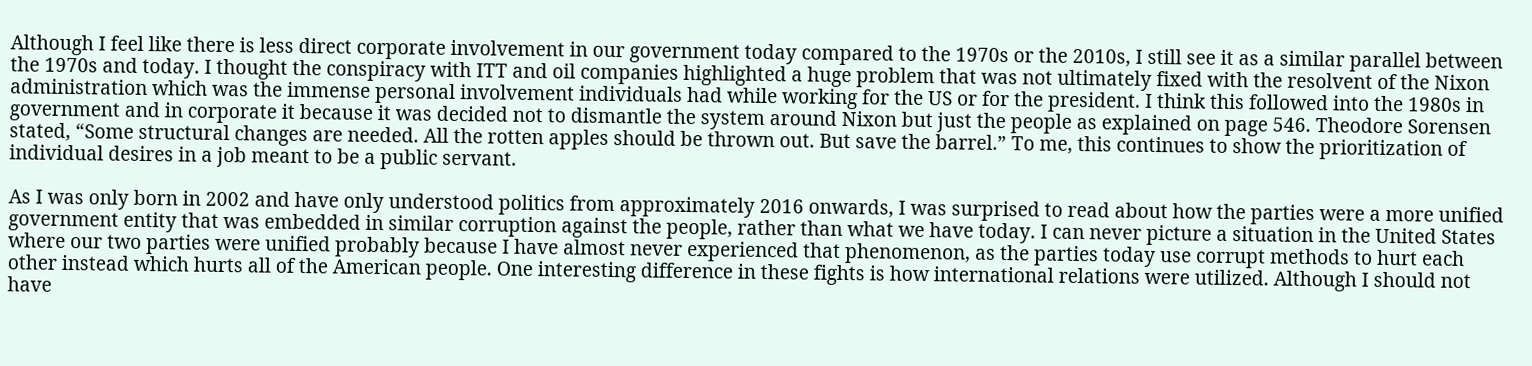Although I feel like there is less direct corporate involvement in our government today compared to the 1970s or the 2010s, I still see it as a similar parallel between the 1970s and today. I thought the conspiracy with ITT and oil companies highlighted a huge problem that was not ultimately fixed with the resolvent of the Nixon administration which was the immense personal involvement individuals had while working for the US or for the president. I think this followed into the 1980s in government and in corporate it because it was decided not to dismantle the system around Nixon but just the people as explained on page 546. Theodore Sorensen stated, “Some structural changes are needed. All the rotten apples should be thrown out. But save the barrel.” To me, this continues to show the prioritization of individual desires in a job meant to be a public servant.

As I was only born in 2002 and have only understood politics from approximately 2016 onwards, I was surprised to read about how the parties were a more unified government entity that was embedded in similar corruption against the people, rather than what we have today. I can never picture a situation in the United States where our two parties were unified probably because I have almost never experienced that phenomenon, as the parties today use corrupt methods to hurt each other instead which hurts all of the American people. One interesting difference in these fights is how international relations were utilized. Although I should not have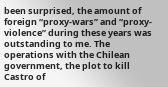been surprised, the amount of foreign “proxy-wars” and “proxy-violence” during these years was outstanding to me. The operations with the Chilean government, the plot to kill Castro of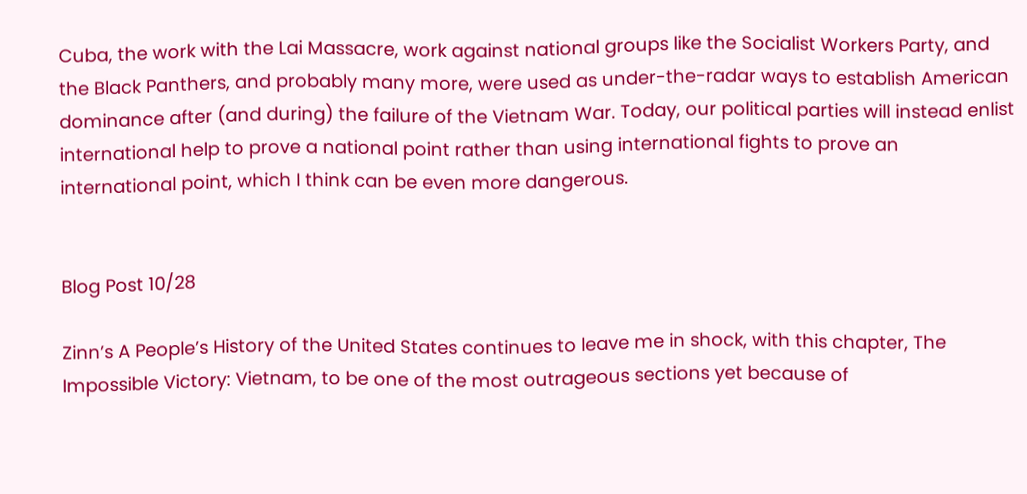Cuba, the work with the Lai Massacre, work against national groups like the Socialist Workers Party, and the Black Panthers, and probably many more, were used as under-the-radar ways to establish American dominance after (and during) the failure of the Vietnam War. Today, our political parties will instead enlist international help to prove a national point rather than using international fights to prove an international point, which I think can be even more dangerous.


Blog Post 10/28

Zinn’s A People’s History of the United States continues to leave me in shock, with this chapter, The Impossible Victory: Vietnam, to be one of the most outrageous sections yet because of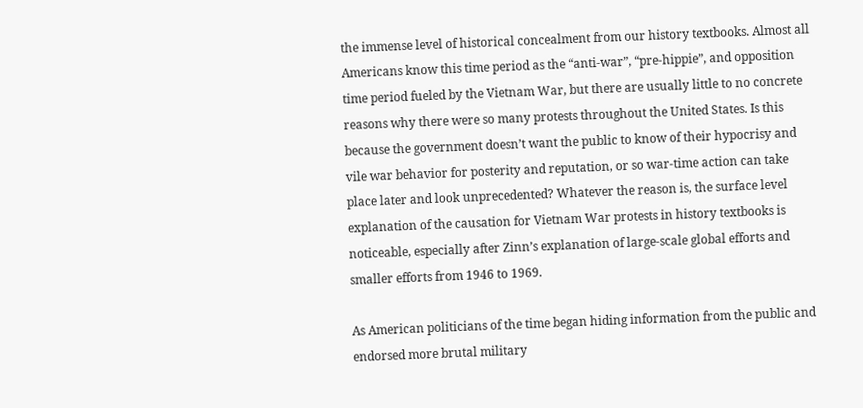the immense level of historical concealment from our history textbooks. Almost all Americans know this time period as the “anti-war”, “pre-hippie”, and opposition time period fueled by the Vietnam War, but there are usually little to no concrete reasons why there were so many protests throughout the United States. Is this because the government doesn’t want the public to know of their hypocrisy and vile war behavior for posterity and reputation, or so war-time action can take place later and look unprecedented? Whatever the reason is, the surface level explanation of the causation for Vietnam War protests in history textbooks is noticeable, especially after Zinn’s explanation of large-scale global efforts and smaller efforts from 1946 to 1969.

As American politicians of the time began hiding information from the public and endorsed more brutal military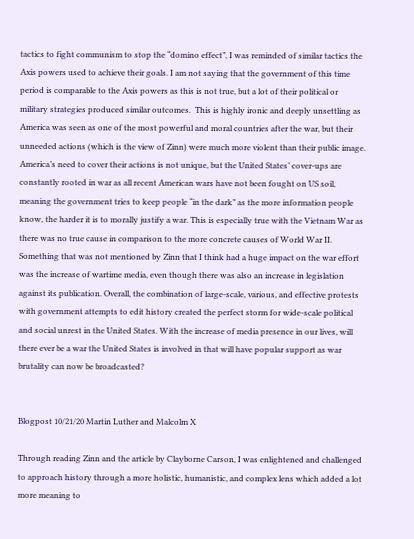tactics to fight communism to stop the “domino effect”, I was reminded of similar tactics the Axis powers used to achieve their goals. I am not saying that the government of this time period is comparable to the Axis powers as this is not true, but a lot of their political or military strategies produced similar outcomes.  This is highly ironic and deeply unsettling as America was seen as one of the most powerful and moral countries after the war, but their unneeded actions (which is the view of Zinn) were much more violent than their public image. America’s need to cover their actions is not unique, but the United States’ cover-ups are constantly rooted in war as all recent American wars have not been fought on US soil, meaning the government tries to keep people “in the dark” as the more information people know, the harder it is to morally justify a war. This is especially true with the Vietnam War as there was no true cause in comparison to the more concrete causes of World War II. Something that was not mentioned by Zinn that I think had a huge impact on the war effort was the increase of wartime media, even though there was also an increase in legislation against its publication. Overall, the combination of large-scale, various, and effective protests with government attempts to edit history created the perfect storm for wide-scale political and social unrest in the United States. With the increase of media presence in our lives, will there ever be a war the United States is involved in that will have popular support as war brutality can now be broadcasted?


Blogpost 10/21/20 Martin Luther and Malcolm X

Through reading Zinn and the article by Clayborne Carson, I was enlightened and challenged to approach history through a more holistic, humanistic, and complex lens which added a lot more meaning to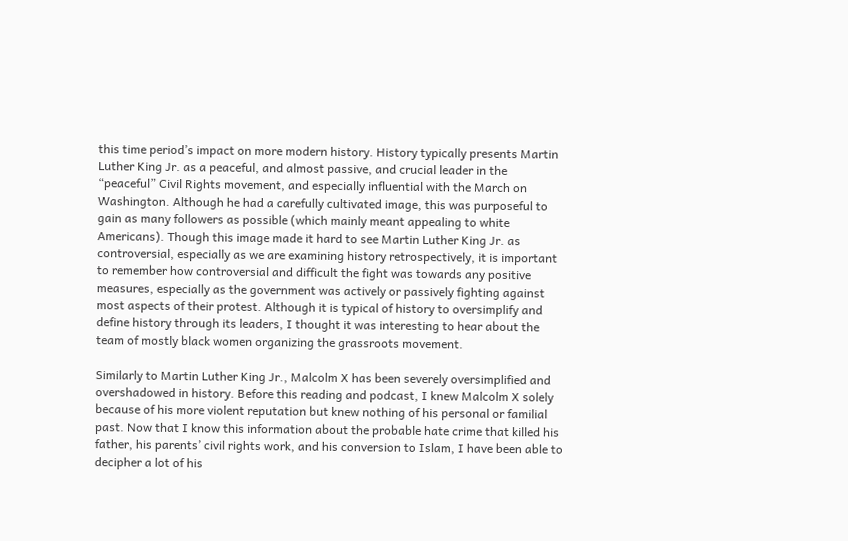this time period’s impact on more modern history. History typically presents Martin Luther King Jr. as a peaceful, and almost passive, and crucial leader in the “peaceful” Civil Rights movement, and especially influential with the March on Washington. Although he had a carefully cultivated image, this was purposeful to gain as many followers as possible (which mainly meant appealing to white Americans). Though this image made it hard to see Martin Luther King Jr. as controversial, especially as we are examining history retrospectively, it is important to remember how controversial and difficult the fight was towards any positive measures, especially as the government was actively or passively fighting against most aspects of their protest. Although it is typical of history to oversimplify and define history through its leaders, I thought it was interesting to hear about the team of mostly black women organizing the grassroots movement.

Similarly to Martin Luther King Jr., Malcolm X has been severely oversimplified and overshadowed in history. Before this reading and podcast, I knew Malcolm X solely because of his more violent reputation but knew nothing of his personal or familial past. Now that I know this information about the probable hate crime that killed his father, his parents’ civil rights work, and his conversion to Islam, I have been able to decipher a lot of his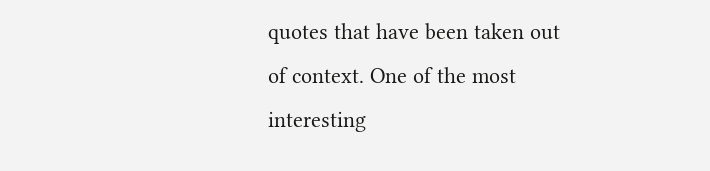quotes that have been taken out of context. One of the most interesting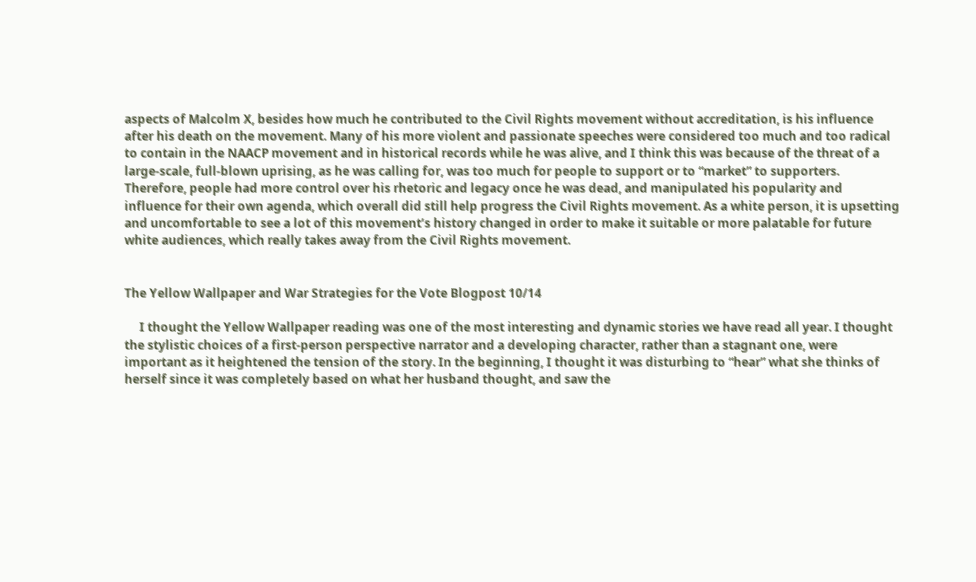aspects of Malcolm X, besides how much he contributed to the Civil Rights movement without accreditation, is his influence after his death on the movement. Many of his more violent and passionate speeches were considered too much and too radical to contain in the NAACP movement and in historical records while he was alive, and I think this was because of the threat of a large-scale, full-blown uprising, as he was calling for, was too much for people to support or to “market” to supporters. Therefore, people had more control over his rhetoric and legacy once he was dead, and manipulated his popularity and influence for their own agenda, which overall did still help progress the Civil Rights movement. As a white person, it is upsetting and uncomfortable to see a lot of this movement’s history changed in order to make it suitable or more palatable for future white audiences, which really takes away from the Civil Rights movement.


The Yellow Wallpaper and War Strategies for the Vote Blogpost 10/14

     I thought the Yellow Wallpaper reading was one of the most interesting and dynamic stories we have read all year. I thought the stylistic choices of a first-person perspective narrator and a developing character, rather than a stagnant one, were important as it heightened the tension of the story. In the beginning, I thought it was disturbing to “hear” what she thinks of herself since it was completely based on what her husband thought, and saw the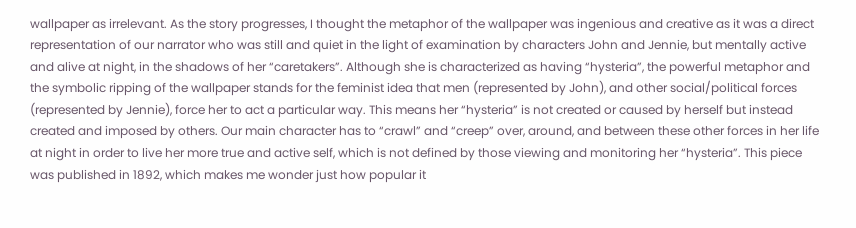wallpaper as irrelevant. As the story progresses, I thought the metaphor of the wallpaper was ingenious and creative as it was a direct representation of our narrator who was still and quiet in the light of examination by characters John and Jennie, but mentally active and alive at night, in the shadows of her “caretakers”. Although she is characterized as having “hysteria”, the powerful metaphor and the symbolic ripping of the wallpaper stands for the feminist idea that men (represented by John), and other social/political forces (represented by Jennie), force her to act a particular way. This means her “hysteria” is not created or caused by herself but instead created and imposed by others. Our main character has to “crawl” and “creep” over, around, and between these other forces in her life at night in order to live her more true and active self, which is not defined by those viewing and monitoring her “hysteria”. This piece was published in 1892, which makes me wonder just how popular it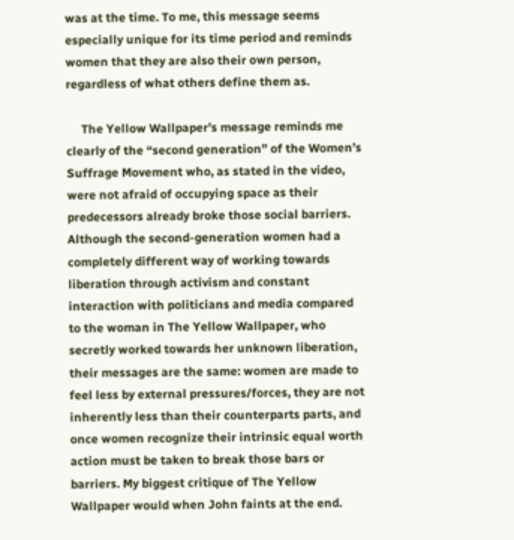was at the time. To me, this message seems especially unique for its time period and reminds women that they are also their own person, regardless of what others define them as.

     The Yellow Wallpaper’s message reminds me clearly of the “second generation” of the Women’s Suffrage Movement who, as stated in the video, were not afraid of occupying space as their predecessors already broke those social barriers. Although the second-generation women had a completely different way of working towards liberation through activism and constant interaction with politicians and media compared to the woman in The Yellow Wallpaper, who secretly worked towards her unknown liberation, their messages are the same: women are made to feel less by external pressures/forces, they are not inherently less than their counterparts parts, and once women recognize their intrinsic equal worth action must be taken to break those bars or barriers. My biggest critique of The Yellow Wallpaper would when John faints at the end.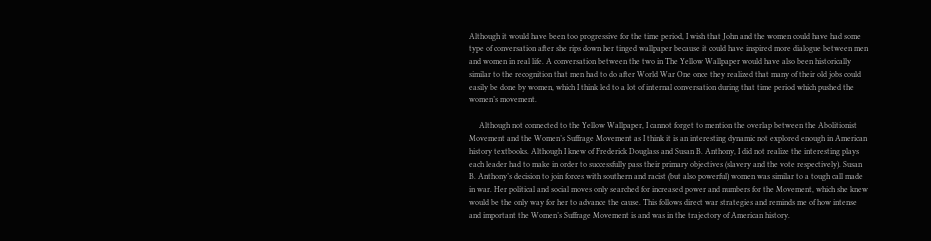Although it would have been too progressive for the time period, I wish that John and the women could have had some type of conversation after she rips down her tinged wallpaper because it could have inspired more dialogue between men and women in real life. A conversation between the two in The Yellow Wallpaper would have also been historically similar to the recognition that men had to do after World War One once they realized that many of their old jobs could easily be done by women, which I think led to a lot of internal conversation during that time period which pushed the women’s movement.

     Although not connected to the Yellow Wallpaper, I cannot forget to mention the overlap between the Abolitionist Movement and the Women’s Suffrage Movement as I think it is an interesting dynamic not explored enough in American history textbooks. Although I knew of Frederick Douglass and Susan B. Anthony, I did not realize the interesting plays each leader had to make in order to successfully pass their primary objectives (slavery and the vote respectively). Susan B. Anthony’s decision to join forces with southern and racist (but also powerful) women was similar to a tough call made in war. Her political and social moves only searched for increased power and numbers for the Movement, which she knew would be the only way for her to advance the cause. This follows direct war strategies and reminds me of how intense and important the Women’s Suffrage Movement is and was in the trajectory of American history.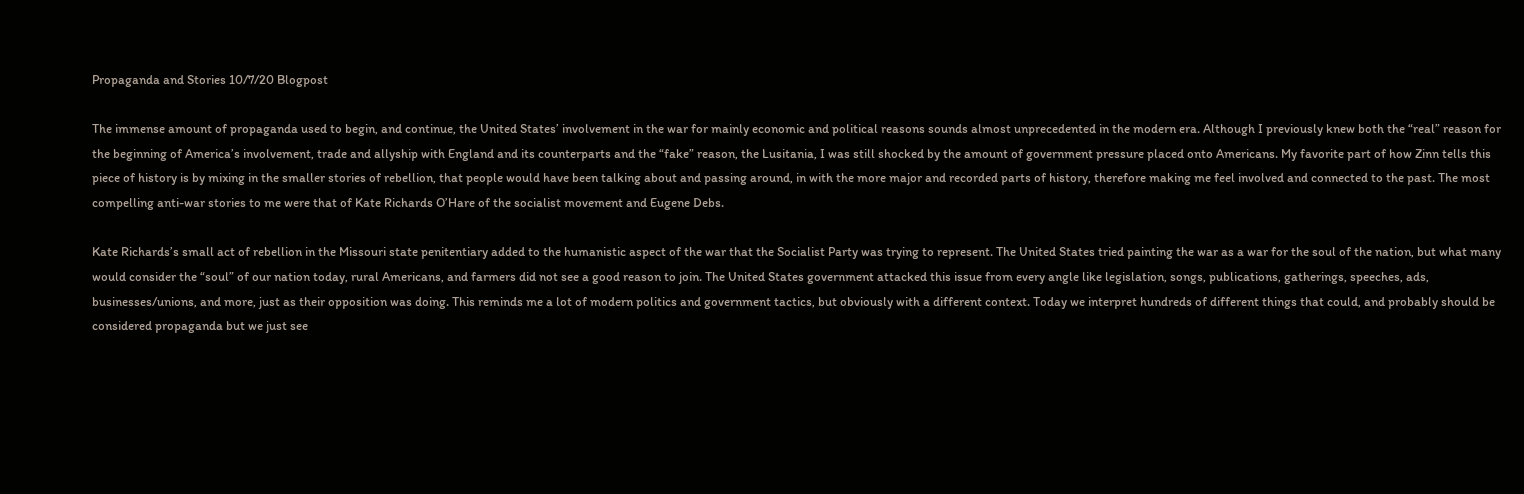Propaganda and Stories 10/7/20 Blogpost

The immense amount of propaganda used to begin, and continue, the United States’ involvement in the war for mainly economic and political reasons sounds almost unprecedented in the modern era. Although I previously knew both the “real” reason for the beginning of America’s involvement, trade and allyship with England and its counterparts and the “fake” reason, the Lusitania, I was still shocked by the amount of government pressure placed onto Americans. My favorite part of how Zinn tells this piece of history is by mixing in the smaller stories of rebellion, that people would have been talking about and passing around, in with the more major and recorded parts of history, therefore making me feel involved and connected to the past. The most compelling anti-war stories to me were that of Kate Richards O’Hare of the socialist movement and Eugene Debs.

Kate Richards’s small act of rebellion in the Missouri state penitentiary added to the humanistic aspect of the war that the Socialist Party was trying to represent. The United States tried painting the war as a war for the soul of the nation, but what many would consider the “soul” of our nation today, rural Americans, and farmers did not see a good reason to join. The United States government attacked this issue from every angle like legislation, songs, publications, gatherings, speeches, ads, businesses/unions, and more, just as their opposition was doing. This reminds me a lot of modern politics and government tactics, but obviously with a different context. Today we interpret hundreds of different things that could, and probably should be considered propaganda but we just see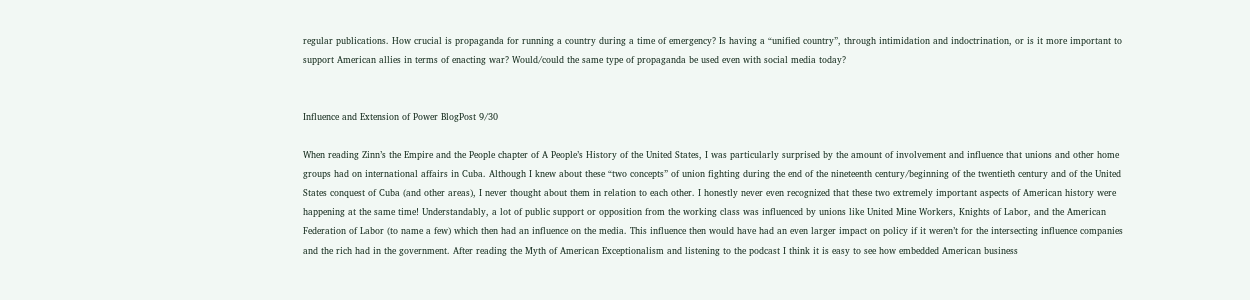regular publications. How crucial is propaganda for running a country during a time of emergency? Is having a “unified country”, through intimidation and indoctrination, or is it more important to support American allies in terms of enacting war? Would/could the same type of propaganda be used even with social media today?


Influence and Extension of Power BlogPost 9/30

When reading Zinn’s the Empire and the People chapter of A People’s History of the United States, I was particularly surprised by the amount of involvement and influence that unions and other home groups had on international affairs in Cuba. Although I knew about these “two concepts” of union fighting during the end of the nineteenth century/beginning of the twentieth century and of the United States conquest of Cuba (and other areas), I never thought about them in relation to each other. I honestly never even recognized that these two extremely important aspects of American history were happening at the same time! Understandably, a lot of public support or opposition from the working class was influenced by unions like United Mine Workers, Knights of Labor, and the American Federation of Labor (to name a few) which then had an influence on the media. This influence then would have had an even larger impact on policy if it weren’t for the intersecting influence companies and the rich had in the government. After reading the Myth of American Exceptionalism and listening to the podcast I think it is easy to see how embedded American business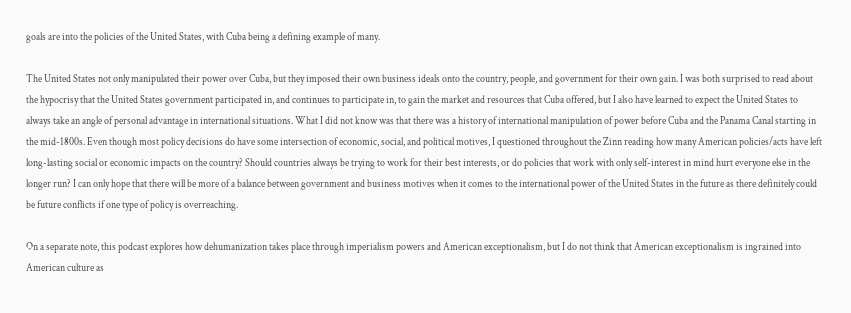goals are into the policies of the United States, with Cuba being a defining example of many.

The United States not only manipulated their power over Cuba, but they imposed their own business ideals onto the country, people, and government for their own gain. I was both surprised to read about the hypocrisy that the United States government participated in, and continues to participate in, to gain the market and resources that Cuba offered, but I also have learned to expect the United States to always take an angle of personal advantage in international situations. What I did not know was that there was a history of international manipulation of power before Cuba and the Panama Canal starting in the mid-1800s. Even though most policy decisions do have some intersection of economic, social, and political motives, I questioned throughout the Zinn reading how many American policies/acts have left long-lasting social or economic impacts on the country? Should countries always be trying to work for their best interests, or do policies that work with only self-interest in mind hurt everyone else in the longer run? I can only hope that there will be more of a balance between government and business motives when it comes to the international power of the United States in the future as there definitely could be future conflicts if one type of policy is overreaching.

On a separate note, this podcast explores how dehumanization takes place through imperialism powers and American exceptionalism, but I do not think that American exceptionalism is ingrained into American culture as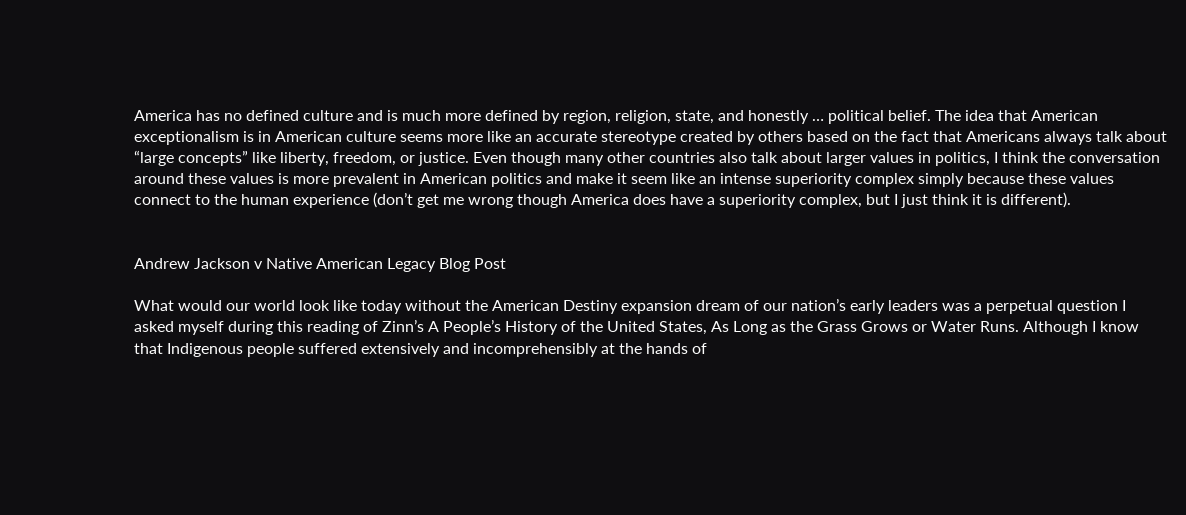America has no defined culture and is much more defined by region, religion, state, and honestly … political belief. The idea that American exceptionalism is in American culture seems more like an accurate stereotype created by others based on the fact that Americans always talk about “large concepts” like liberty, freedom, or justice. Even though many other countries also talk about larger values in politics, I think the conversation around these values is more prevalent in American politics and make it seem like an intense superiority complex simply because these values connect to the human experience (don’t get me wrong though America does have a superiority complex, but I just think it is different).


Andrew Jackson v Native American Legacy Blog Post

What would our world look like today without the American Destiny expansion dream of our nation’s early leaders was a perpetual question I asked myself during this reading of Zinn’s A People’s History of the United States, As Long as the Grass Grows or Water Runs. Although I know that Indigenous people suffered extensively and incomprehensibly at the hands of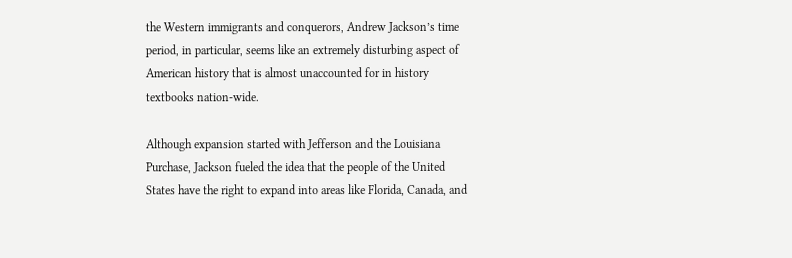the Western immigrants and conquerors, Andrew Jackson’s time period, in particular, seems like an extremely disturbing aspect of American history that is almost unaccounted for in history textbooks nation-wide.

Although expansion started with Jefferson and the Louisiana Purchase, Jackson fueled the idea that the people of the United States have the right to expand into areas like Florida, Canada, and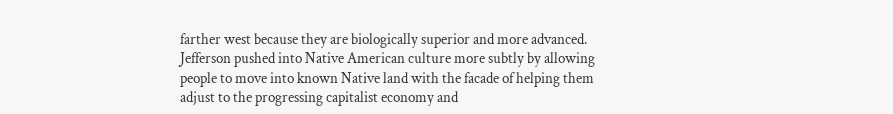farther west because they are biologically superior and more advanced. Jefferson pushed into Native American culture more subtly by allowing people to move into known Native land with the facade of helping them adjust to the progressing capitalist economy and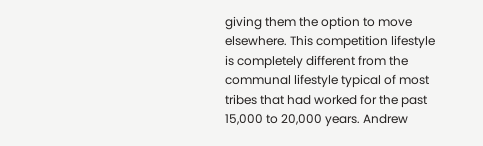giving them the option to move elsewhere. This competition lifestyle is completely different from the communal lifestyle typical of most tribes that had worked for the past 15,000 to 20,000 years. Andrew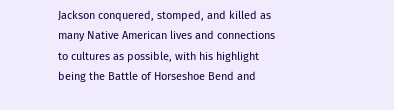Jackson conquered, stomped, and killed as many Native American lives and connections to cultures as possible, with his highlight being the Battle of Horseshoe Bend and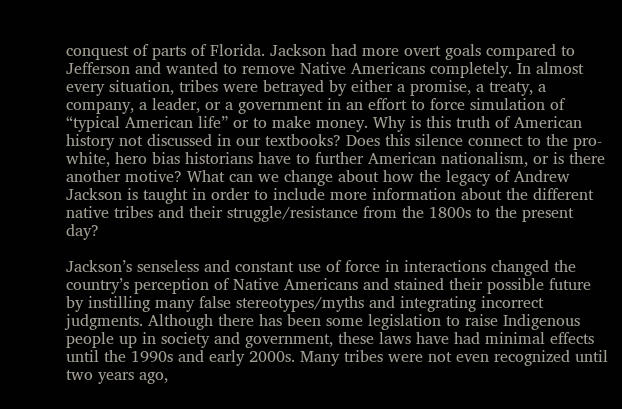conquest of parts of Florida. Jackson had more overt goals compared to Jefferson and wanted to remove Native Americans completely. In almost every situation, tribes were betrayed by either a promise, a treaty, a company, a leader, or a government in an effort to force simulation of “typical American life” or to make money. Why is this truth of American history not discussed in our textbooks? Does this silence connect to the pro-white, hero bias historians have to further American nationalism, or is there another motive? What can we change about how the legacy of Andrew Jackson is taught in order to include more information about the different native tribes and their struggle/resistance from the 1800s to the present day?

Jackson’s senseless and constant use of force in interactions changed the country’s perception of Native Americans and stained their possible future by instilling many false stereotypes/myths and integrating incorrect judgments. Although there has been some legislation to raise Indigenous people up in society and government, these laws have had minimal effects until the 1990s and early 2000s. Many tribes were not even recognized until two years ago,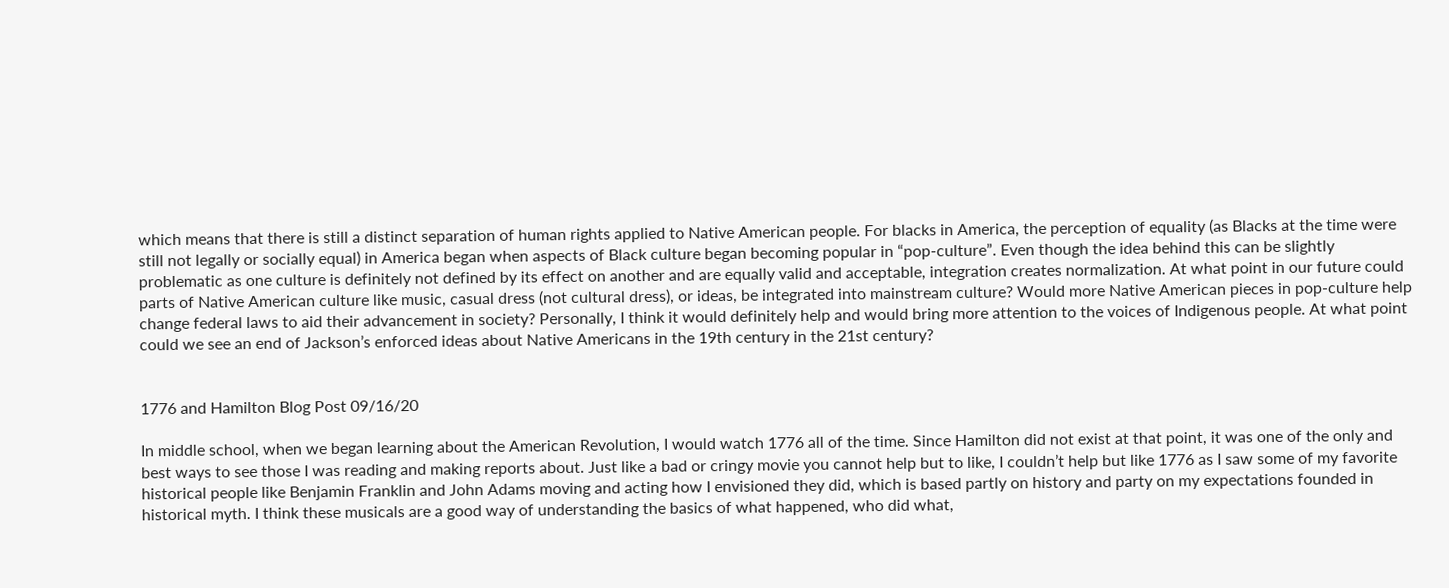which means that there is still a distinct separation of human rights applied to Native American people. For blacks in America, the perception of equality (as Blacks at the time were still not legally or socially equal) in America began when aspects of Black culture began becoming popular in “pop-culture”. Even though the idea behind this can be slightly problematic as one culture is definitely not defined by its effect on another and are equally valid and acceptable, integration creates normalization. At what point in our future could parts of Native American culture like music, casual dress (not cultural dress), or ideas, be integrated into mainstream culture? Would more Native American pieces in pop-culture help change federal laws to aid their advancement in society? Personally, I think it would definitely help and would bring more attention to the voices of Indigenous people. At what point could we see an end of Jackson’s enforced ideas about Native Americans in the 19th century in the 21st century?


1776 and Hamilton Blog Post 09/16/20

In middle school, when we began learning about the American Revolution, I would watch 1776 all of the time. Since Hamilton did not exist at that point, it was one of the only and best ways to see those I was reading and making reports about. Just like a bad or cringy movie you cannot help but to like, I couldn’t help but like 1776 as I saw some of my favorite historical people like Benjamin Franklin and John Adams moving and acting how I envisioned they did, which is based partly on history and party on my expectations founded in historical myth. I think these musicals are a good way of understanding the basics of what happened, who did what,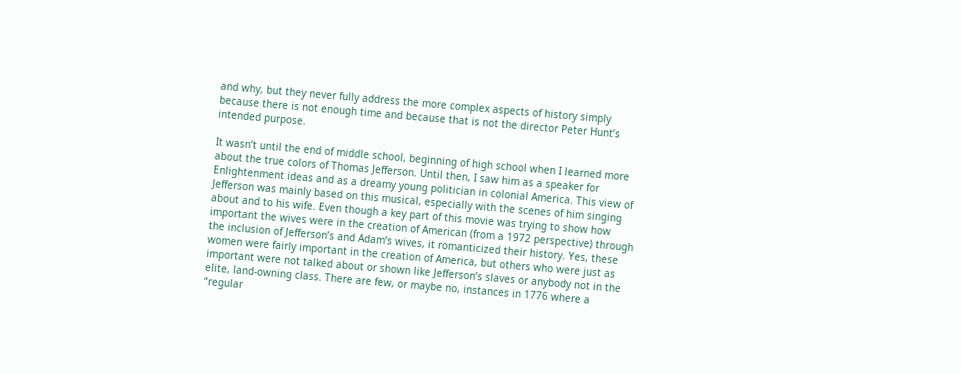and why, but they never fully address the more complex aspects of history simply because there is not enough time and because that is not the director Peter Hunt’s intended purpose.

It wasn’t until the end of middle school, beginning of high school when I learned more about the true colors of Thomas Jefferson. Until then, I saw him as a speaker for Enlightenment ideas and as a dreamy young politician in colonial America. This view of Jefferson was mainly based on this musical, especially with the scenes of him singing about and to his wife. Even though a key part of this movie was trying to show how important the wives were in the creation of American (from a 1972 perspective) through the inclusion of Jefferson’s and Adam’s wives, it romanticized their history. Yes, these women were fairly important in the creation of America, but others who were just as important were not talked about or shown like Jefferson’s slaves or anybody not in the elite, land-owning class. There are few, or maybe no, instances in 1776 where a “regular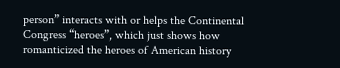person” interacts with or helps the Continental Congress “heroes”, which just shows how romanticized the heroes of American history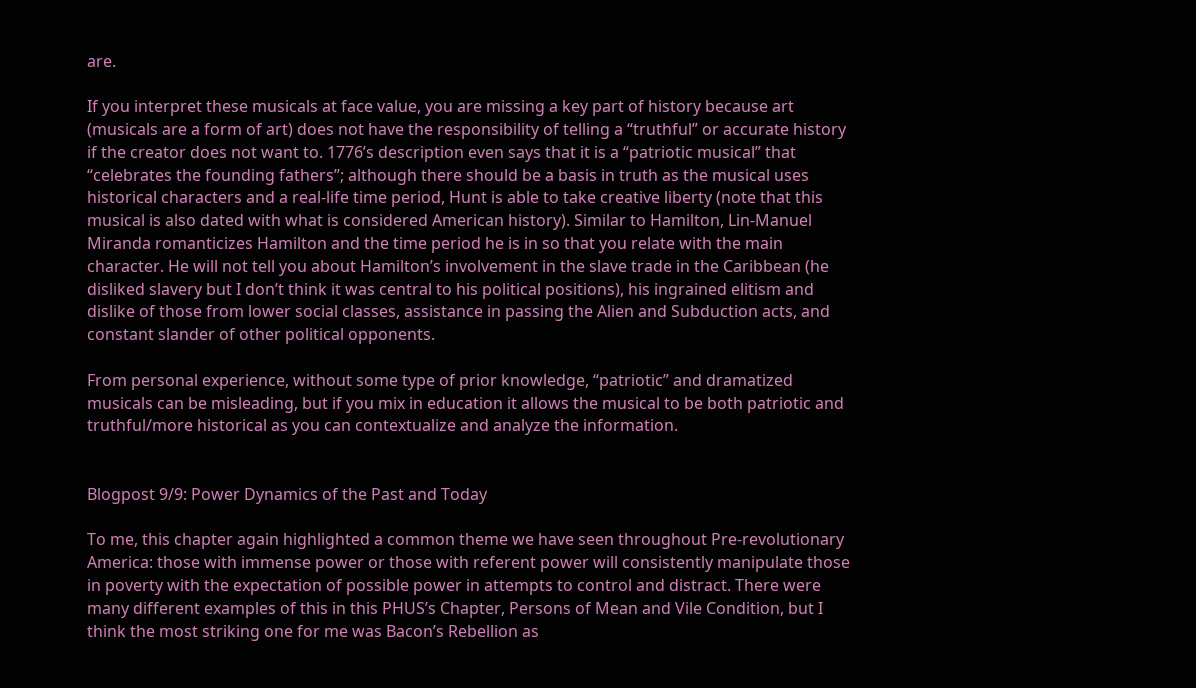are.

If you interpret these musicals at face value, you are missing a key part of history because art (musicals are a form of art) does not have the responsibility of telling a “truthful” or accurate history if the creator does not want to. 1776’s description even says that it is a “patriotic musical” that “celebrates the founding fathers”; although there should be a basis in truth as the musical uses historical characters and a real-life time period, Hunt is able to take creative liberty (note that this musical is also dated with what is considered American history). Similar to Hamilton, Lin-Manuel Miranda romanticizes Hamilton and the time period he is in so that you relate with the main character. He will not tell you about Hamilton’s involvement in the slave trade in the Caribbean (he disliked slavery but I don’t think it was central to his political positions), his ingrained elitism and dislike of those from lower social classes, assistance in passing the Alien and Subduction acts, and constant slander of other political opponents.

From personal experience, without some type of prior knowledge, “patriotic” and dramatized musicals can be misleading, but if you mix in education it allows the musical to be both patriotic and truthful/more historical as you can contextualize and analyze the information.


Blogpost 9/9: Power Dynamics of the Past and Today

To me, this chapter again highlighted a common theme we have seen throughout Pre-revolutionary America: those with immense power or those with referent power will consistently manipulate those in poverty with the expectation of possible power in attempts to control and distract. There were many different examples of this in this PHUS’s Chapter, Persons of Mean and Vile Condition, but I think the most striking one for me was Bacon’s Rebellion as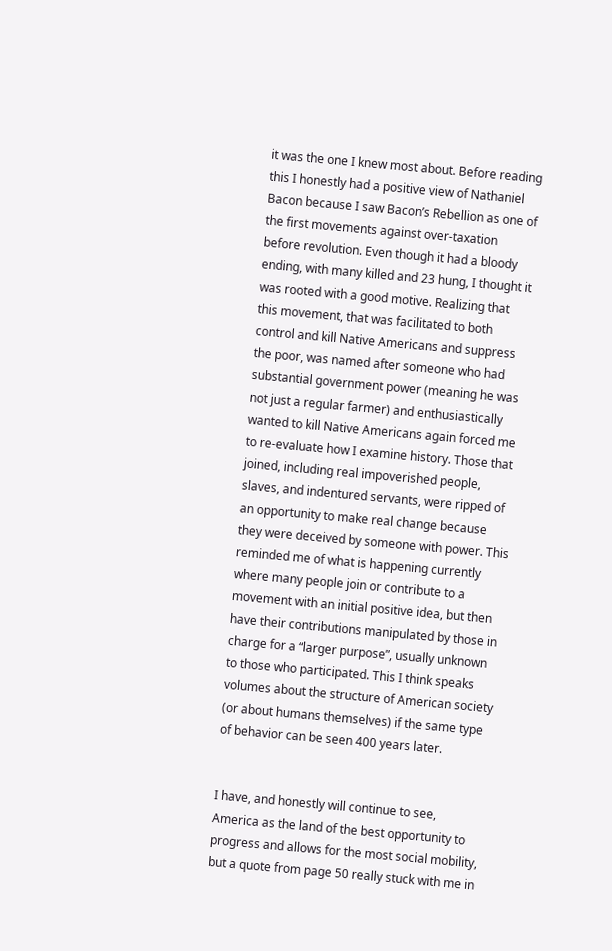it was the one I knew most about. Before reading this I honestly had a positive view of Nathaniel Bacon because I saw Bacon’s Rebellion as one of the first movements against over-taxation before revolution. Even though it had a bloody ending, with many killed and 23 hung, I thought it was rooted with a good motive. Realizing that this movement, that was facilitated to both control and kill Native Americans and suppress the poor, was named after someone who had substantial government power (meaning he was not just a regular farmer) and enthusiastically wanted to kill Native Americans again forced me to re-evaluate how I examine history. Those that joined, including real impoverished people, slaves, and indentured servants, were ripped of an opportunity to make real change because they were deceived by someone with power. This reminded me of what is happening currently where many people join or contribute to a movement with an initial positive idea, but then have their contributions manipulated by those in charge for a “larger purpose”, usually unknown to those who participated. This I think speaks volumes about the structure of American society (or about humans themselves) if the same type of behavior can be seen 400 years later.


I have, and honestly will continue to see, America as the land of the best opportunity to progress and allows for the most social mobility, but a quote from page 50 really stuck with me in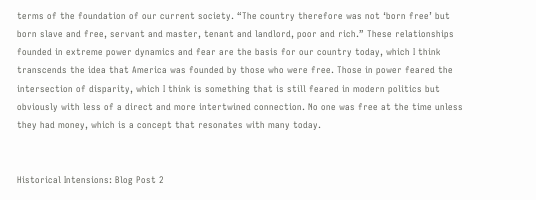terms of the foundation of our current society. “The country therefore was not ‘born free’ but born slave and free, servant and master, tenant and landlord, poor and rich.” These relationships founded in extreme power dynamics and fear are the basis for our country today, which I think transcends the idea that America was founded by those who were free. Those in power feared the intersection of disparity, which I think is something that is still feared in modern politics but obviously with less of a direct and more intertwined connection. No one was free at the time unless they had money, which is a concept that resonates with many today.


Historical Intensions: Blog Post 2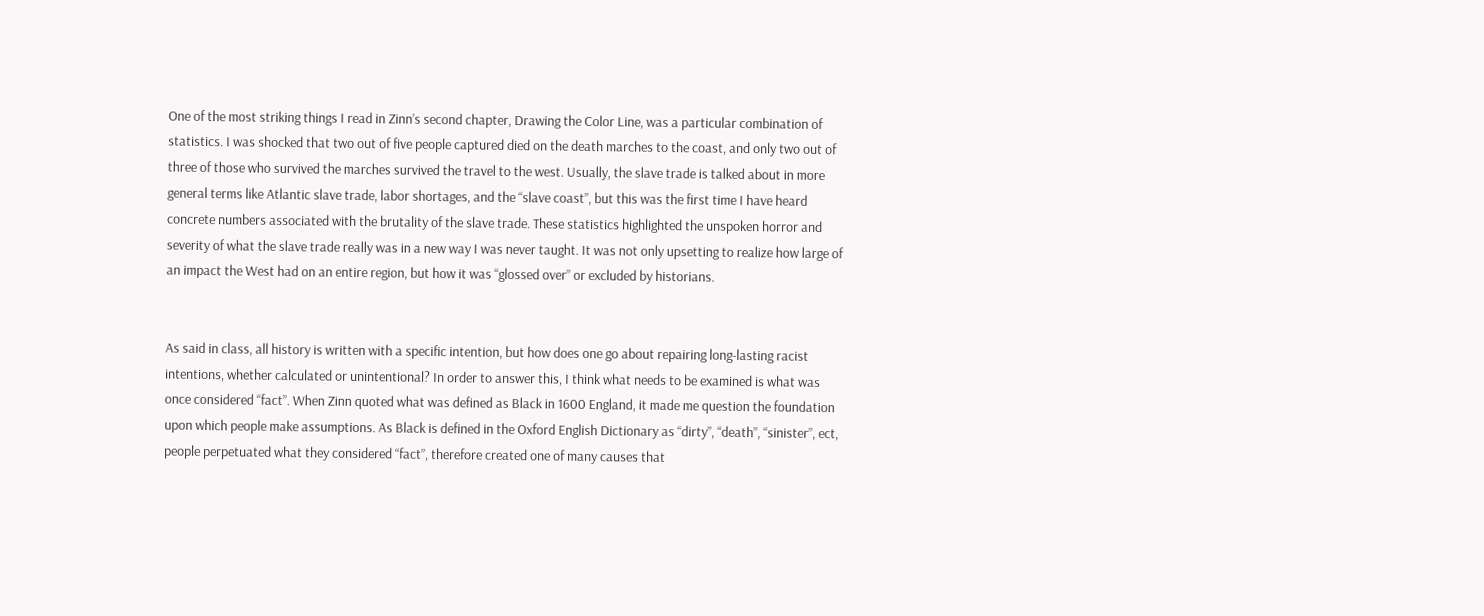One of the most striking things I read in Zinn’s second chapter, Drawing the Color Line, was a particular combination of statistics. I was shocked that two out of five people captured died on the death marches to the coast, and only two out of three of those who survived the marches survived the travel to the west. Usually, the slave trade is talked about in more general terms like Atlantic slave trade, labor shortages, and the “slave coast”, but this was the first time I have heard concrete numbers associated with the brutality of the slave trade. These statistics highlighted the unspoken horror and severity of what the slave trade really was in a new way I was never taught. It was not only upsetting to realize how large of an impact the West had on an entire region, but how it was “glossed over” or excluded by historians.


As said in class, all history is written with a specific intention, but how does one go about repairing long-lasting racist intentions, whether calculated or unintentional? In order to answer this, I think what needs to be examined is what was once considered “fact”. When Zinn quoted what was defined as Black in 1600 England, it made me question the foundation upon which people make assumptions. As Black is defined in the Oxford English Dictionary as “dirty”, “death”, “sinister”, ect, people perpetuated what they considered “fact”, therefore created one of many causes that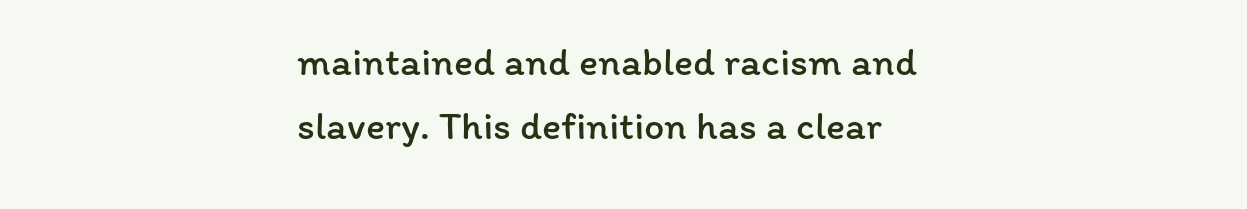maintained and enabled racism and slavery. This definition has a clear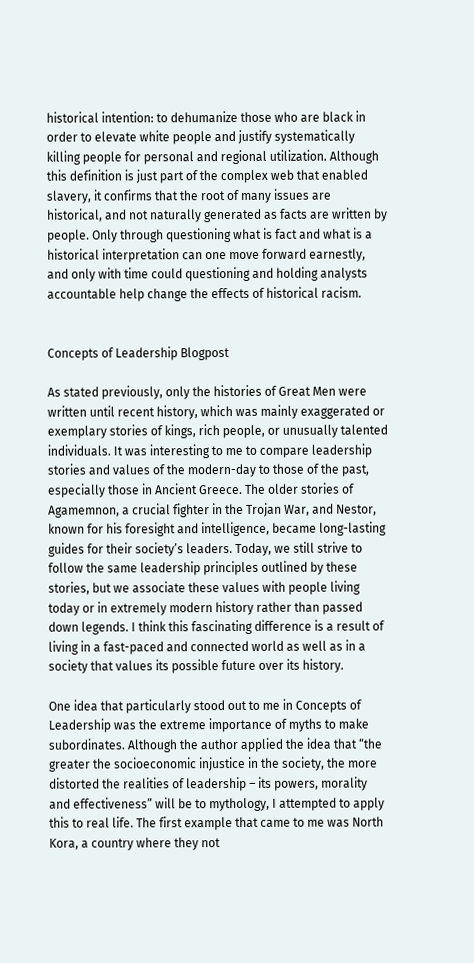historical intention: to dehumanize those who are black in order to elevate white people and justify systematically killing people for personal and regional utilization. Although this definition is just part of the complex web that enabled slavery, it confirms that the root of many issues are historical, and not naturally generated as facts are written by people. Only through questioning what is fact and what is a historical interpretation can one move forward earnestly, and only with time could questioning and holding analysts accountable help change the effects of historical racism.


Concepts of Leadership Blogpost

As stated previously, only the histories of Great Men were written until recent history, which was mainly exaggerated or exemplary stories of kings, rich people, or unusually talented individuals. It was interesting to me to compare leadership stories and values of the modern-day to those of the past, especially those in Ancient Greece. The older stories of Agamemnon, a crucial fighter in the Trojan War, and Nestor, known for his foresight and intelligence, became long-lasting guides for their society’s leaders. Today, we still strive to follow the same leadership principles outlined by these stories, but we associate these values with people living today or in extremely modern history rather than passed down legends. I think this fascinating difference is a result of living in a fast-paced and connected world as well as in a society that values its possible future over its history.

One idea that particularly stood out to me in Concepts of Leadership was the extreme importance of myths to make subordinates. Although the author applied the idea that “the greater the socioeconomic injustice in the society, the more distorted the realities of leadership – its powers, morality and effectiveness” will be to mythology, I attempted to apply this to real life. The first example that came to me was North Kora, a country where they not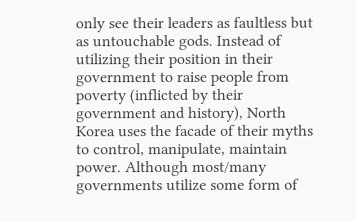only see their leaders as faultless but as untouchable gods. Instead of utilizing their position in their government to raise people from poverty (inflicted by their government and history), North Korea uses the facade of their myths to control, manipulate, maintain power. Although most/many governments utilize some form of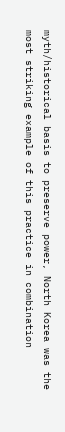myth/historical basis to preserve power, North Korea was the most striking example of this practice in combination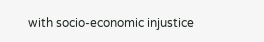with socio-economic injustice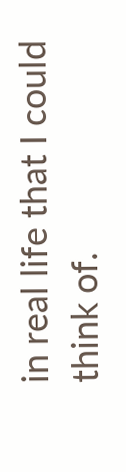in real life that I could think of.